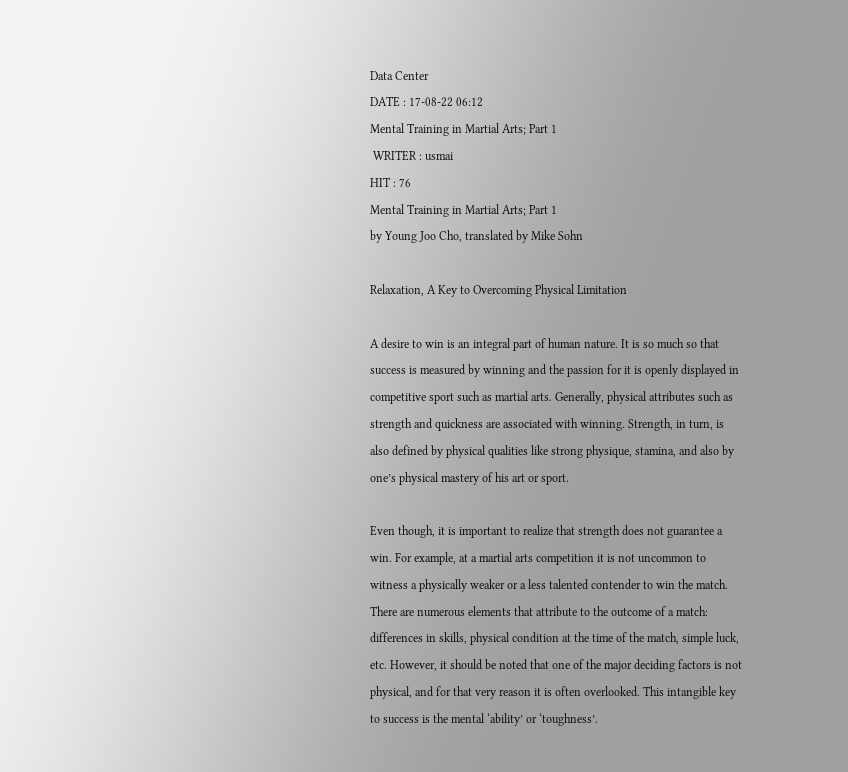Data Center
DATE : 17-08-22 06:12
Mental Training in Martial Arts; Part 1
 WRITER : usmai
HIT : 76
Mental Training in Martial Arts; Part 1
by Young Joo Cho, translated by Mike Sohn

Relaxation, A Key to Overcoming Physical Limitation

A desire to win is an integral part of human nature. It is so much so that success is measured by winning and the passion for it is openly displayed in competitive sport such as martial arts. Generally, physical attributes such as strength and quickness are associated with winning. Strength, in turn, is also defined by physical qualities like strong physique, stamina, and also by one’s physical mastery of his art or sport.

Even though, it is important to realize that strength does not guarantee a win. For example, at a martial arts competition it is not uncommon to witness a physically weaker or a less talented contender to win the match. There are numerous elements that attribute to the outcome of a match: differences in skills, physical condition at the time of the match, simple luck, etc. However, it should be noted that one of the major deciding factors is not physical, and for that very reason it is often overlooked. This intangible key to success is the mental ‘ability’ or ‘toughness’.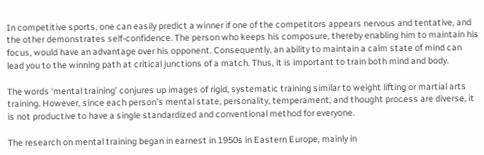In competitive sports, one can easily predict a winner if one of the competitors appears nervous and tentative, and the other demonstrates self-confidence. The person who keeps his composure, thereby enabling him to maintain his focus, would have an advantage over his opponent. Consequently, an ability to maintain a calm state of mind can lead you to the winning path at critical junctions of a match. Thus, it is important to train both mind and body.

The words ‘mental training’ conjures up images of rigid, systematic training similar to weight lifting or martial arts training. However, since each person’s mental state, personality, temperament, and thought process are diverse, it is not productive to have a single standardized and conventional method for everyone.

The research on mental training began in earnest in 1950s in Eastern Europe, mainly in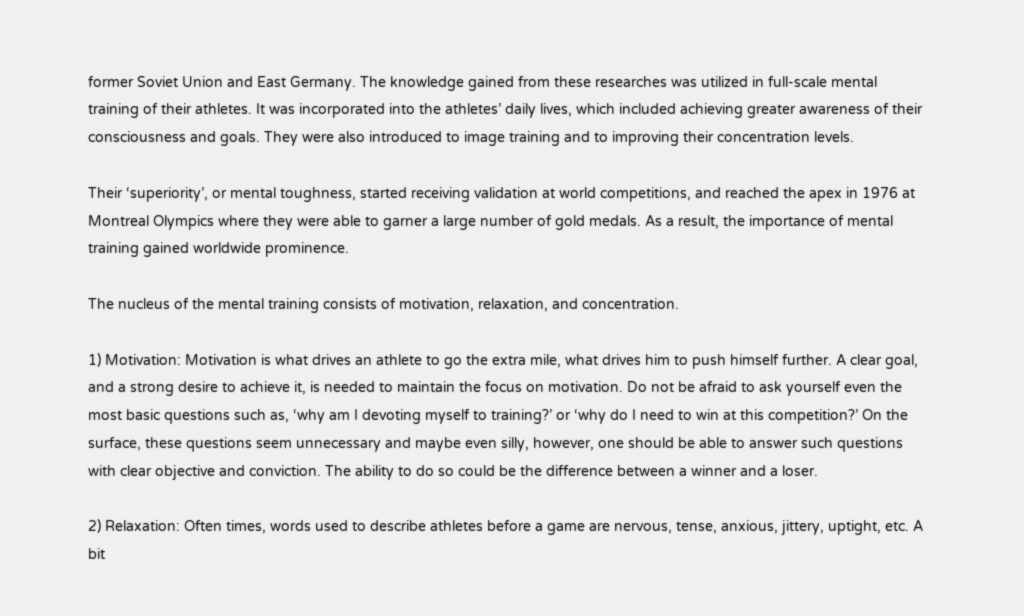former Soviet Union and East Germany. The knowledge gained from these researches was utilized in full-scale mental training of their athletes. It was incorporated into the athletes’ daily lives, which included achieving greater awareness of their consciousness and goals. They were also introduced to image training and to improving their concentration levels.

Their ‘superiority’, or mental toughness, started receiving validation at world competitions, and reached the apex in 1976 at Montreal Olympics where they were able to garner a large number of gold medals. As a result, the importance of mental training gained worldwide prominence.

The nucleus of the mental training consists of motivation, relaxation, and concentration.

1) Motivation: Motivation is what drives an athlete to go the extra mile, what drives him to push himself further. A clear goal, and a strong desire to achieve it, is needed to maintain the focus on motivation. Do not be afraid to ask yourself even the most basic questions such as, ‘why am I devoting myself to training?’ or ‘why do I need to win at this competition?’ On the surface, these questions seem unnecessary and maybe even silly, however, one should be able to answer such questions with clear objective and conviction. The ability to do so could be the difference between a winner and a loser.

2) Relaxation: Often times, words used to describe athletes before a game are nervous, tense, anxious, jittery, uptight, etc. A bit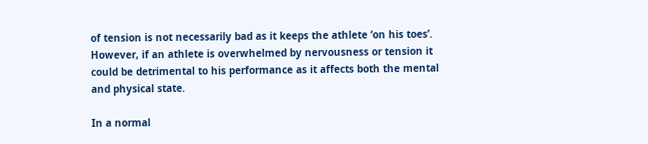of tension is not necessarily bad as it keeps the athlete ‘on his toes’. However, if an athlete is overwhelmed by nervousness or tension it could be detrimental to his performance as it affects both the mental and physical state.

In a normal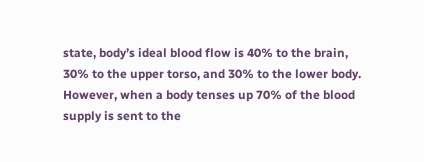state, body’s ideal blood flow is 40% to the brain, 30% to the upper torso, and 30% to the lower body. However, when a body tenses up 70% of the blood supply is sent to the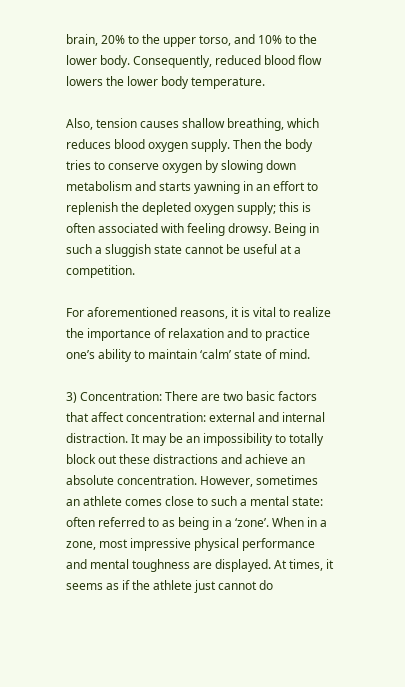brain, 20% to the upper torso, and 10% to the lower body. Consequently, reduced blood flow lowers the lower body temperature.

Also, tension causes shallow breathing, which reduces blood oxygen supply. Then the body tries to conserve oxygen by slowing down metabolism and starts yawning in an effort to replenish the depleted oxygen supply; this is often associated with feeling drowsy. Being in such a sluggish state cannot be useful at a competition.

For aforementioned reasons, it is vital to realize the importance of relaxation and to practice one’s ability to maintain ‘calm’ state of mind.

3) Concentration: There are two basic factors that affect concentration: external and internal distraction. It may be an impossibility to totally block out these distractions and achieve an absolute concentration. However, sometimes an athlete comes close to such a mental state: often referred to as being in a ‘zone’. When in a zone, most impressive physical performance and mental toughness are displayed. At times, it seems as if the athlete just cannot do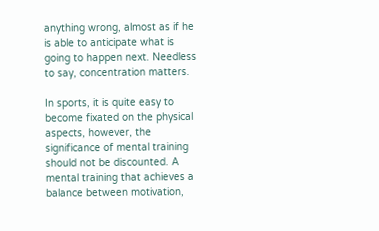anything wrong, almost as if he is able to anticipate what is going to happen next. Needless to say, concentration matters.

In sports, it is quite easy to become fixated on the physical aspects, however, the significance of mental training should not be discounted. A mental training that achieves a balance between motivation,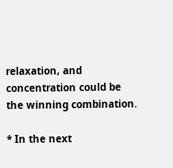relaxation, and concentration could be the winning combination.

* In the next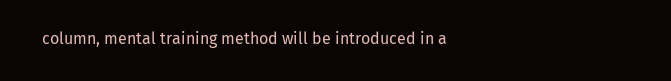column, mental training method will be introduced in a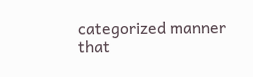categorized manner that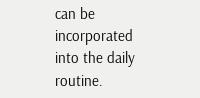can be incorporated into the daily routine.